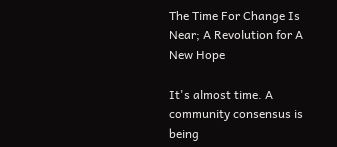The Time For Change Is Near; A Revolution for A New Hope

It's almost time. A community consensus is being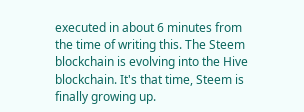executed in about 6 minutes from the time of writing this. The Steem blockchain is evolving into the Hive blockchain. It's that time, Steem is finally growing up.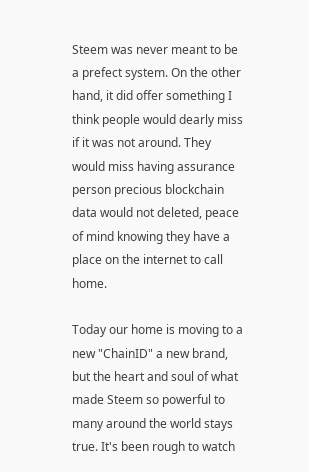Steem was never meant to be a prefect system. On the other hand, it did offer something I think people would dearly miss if it was not around. They would miss having assurance person precious blockchain data would not deleted, peace of mind knowing they have a place on the internet to call home.

Today our home is moving to a new "ChainID" a new brand, but the heart and soul of what made Steem so powerful to many around the world stays true. It's been rough to watch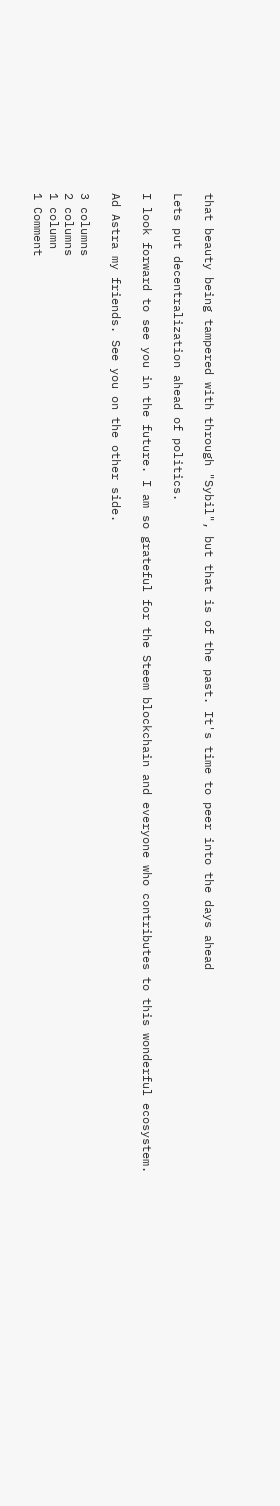that beauty being tampered with through "Sybil", but that is of the past. It's time to peer into the days ahead

Lets put decentralization ahead of politics.

I look forward to see you in the future. I am so grateful for the Steem blockchain and everyone who contributes to this wonderful ecosystem.

Ad Astra my friends. See you on the other side.

3 columns
2 columns
1 column
1 Comment